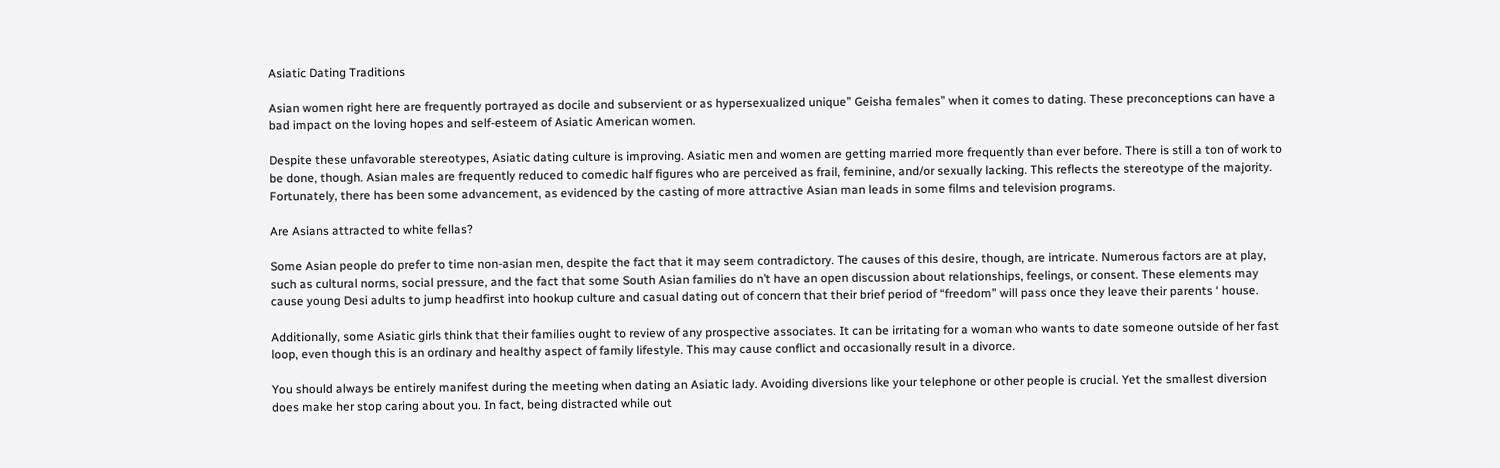Asiatic Dating Traditions

Asian women right here are frequently portrayed as docile and subservient or as hypersexualized unique” Geisha females” when it comes to dating. These preconceptions can have a bad impact on the loving hopes and self-esteem of Asiatic American women.

Despite these unfavorable stereotypes, Asiatic dating culture is improving. Asiatic men and women are getting married more frequently than ever before. There is still a ton of work to be done, though. Asian males are frequently reduced to comedic half figures who are perceived as frail, feminine, and/or sexually lacking. This reflects the stereotype of the majority. Fortunately, there has been some advancement, as evidenced by the casting of more attractive Asian man leads in some films and television programs.

Are Asians attracted to white fellas?

Some Asian people do prefer to time non-asian men, despite the fact that it may seem contradictory. The causes of this desire, though, are intricate. Numerous factors are at play, such as cultural norms, social pressure, and the fact that some South Asian families do n’t have an open discussion about relationships, feelings, or consent. These elements may cause young Desi adults to jump headfirst into hookup culture and casual dating out of concern that their brief period of “freedom” will pass once they leave their parents ‘ house.

Additionally, some Asiatic girls think that their families ought to review of any prospective associates. It can be irritating for a woman who wants to date someone outside of her fast loop, even though this is an ordinary and healthy aspect of family lifestyle. This may cause conflict and occasionally result in a divorce.

You should always be entirely manifest during the meeting when dating an Asiatic lady. Avoiding diversions like your telephone or other people is crucial. Yet the smallest diversion does make her stop caring about you. In fact, being distracted while out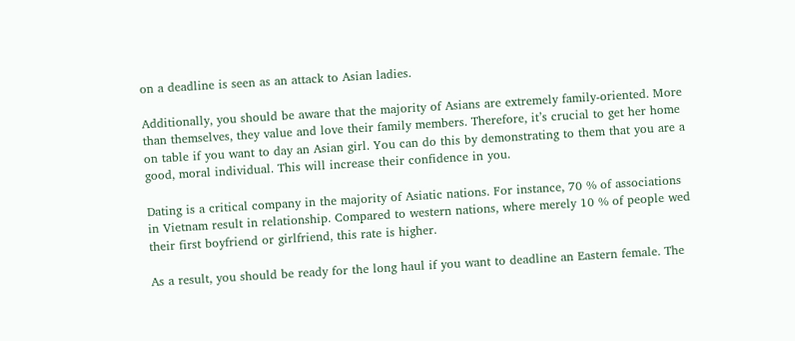on a deadline is seen as an attack to Asian ladies.

Additionally, you should be aware that the majority of Asians are extremely family-oriented. More than themselves, they value and love their family members. Therefore, it’s crucial to get her home on table if you want to day an Asian girl. You can do this by demonstrating to them that you are a good, moral individual. This will increase their confidence in you.

Dating is a critical company in the majority of Asiatic nations. For instance, 70 % of associations in Vietnam result in relationship. Compared to western nations, where merely 10 % of people wed their first boyfriend or girlfriend, this rate is higher.

As a result, you should be ready for the long haul if you want to deadline an Eastern female. The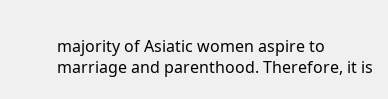majority of Asiatic women aspire to marriage and parenthood. Therefore, it is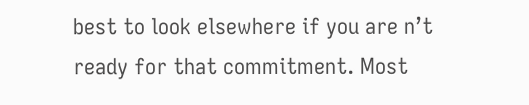best to look elsewhere if you are n’t ready for that commitment. Most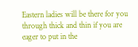Eastern ladies will be there for you through thick and thin if you are eager to put in the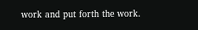work and put forth the work.